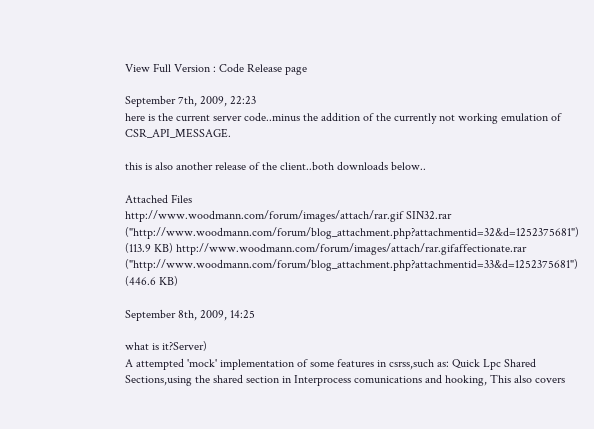View Full Version : Code Release page

September 7th, 2009, 22:23
here is the current server code..minus the addition of the currently not working emulation of CSR_API_MESSAGE.

this is also another release of the client..both downloads below..

Attached Files
http://www.woodmann.com/forum/images/attach/rar.gif SIN32.rar ("http://www.woodmann.com/forum/blog_attachment.php?attachmentid=32&d=1252375681") (113.9 KB) http://www.woodmann.com/forum/images/attach/rar.gifaffectionate.rar ("http://www.woodmann.com/forum/blog_attachment.php?attachmentid=33&d=1252375681") (446.6 KB)

September 8th, 2009, 14:25

what is it?Server)
A attempted 'mock' implementation of some features in csrss,such as: Quick Lpc Shared Sections,using the shared section in Interprocess comunications and hooking, This also covers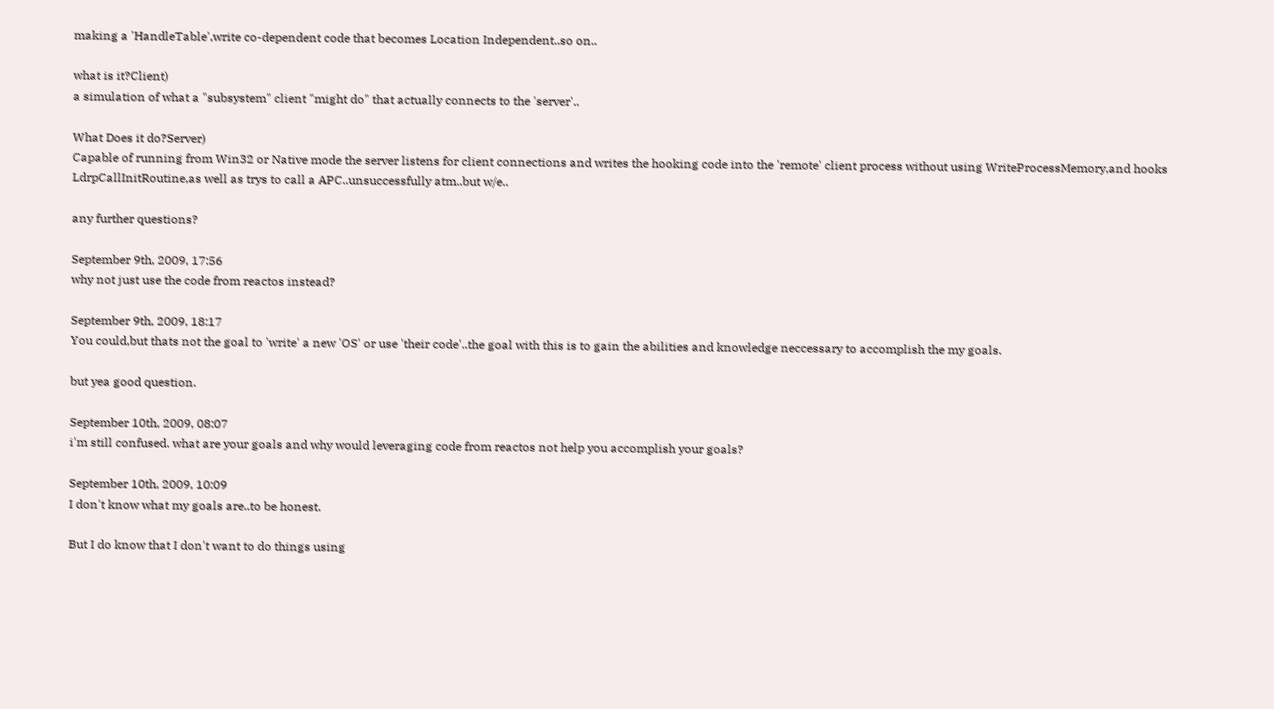making a 'HandleTable',write co-dependent code that becomes Location Independent..so on..

what is it?Client)
a simulation of what a "subsystem" client "might do" that actually connects to the 'server'..

What Does it do?Server)
Capable of running from Win32 or Native mode the server listens for client connections and writes the hooking code into the 'remote' client process without using WriteProcessMemory,and hooks LdrpCallInitRoutine,as well as trys to call a APC..unsuccessfully atm..but w/e..

any further questions?

September 9th, 2009, 17:56
why not just use the code from reactos instead?

September 9th, 2009, 18:17
You could,but thats not the goal to 'write' a new 'OS' or use 'their code'..the goal with this is to gain the abilities and knowledge neccessary to accomplish the my goals.

but yea good question.

September 10th, 2009, 08:07
i'm still confused. what are your goals and why would leveraging code from reactos not help you accomplish your goals?

September 10th, 2009, 10:09
I don't know what my goals are..to be honest.

But I do know that I don't want to do things using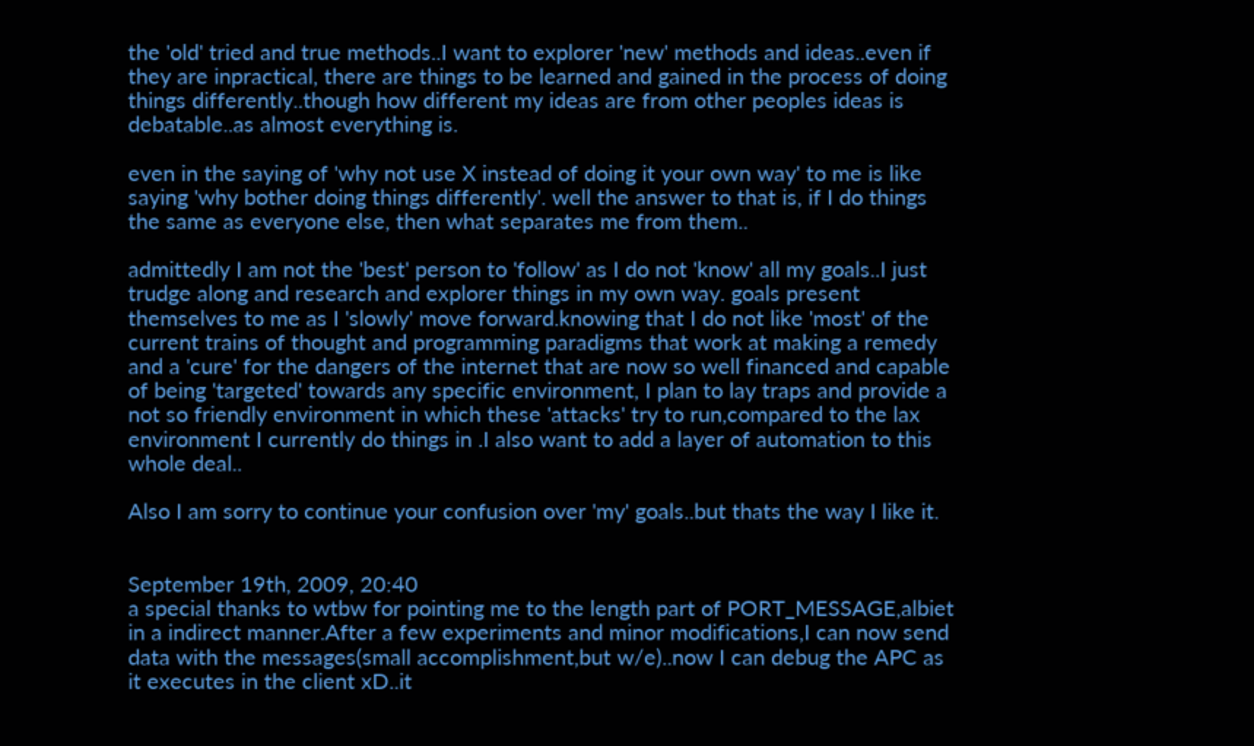the 'old' tried and true methods..I want to explorer 'new' methods and ideas..even if they are inpractical, there are things to be learned and gained in the process of doing things differently..though how different my ideas are from other peoples ideas is debatable..as almost everything is.

even in the saying of 'why not use X instead of doing it your own way' to me is like saying 'why bother doing things differently'. well the answer to that is, if I do things the same as everyone else, then what separates me from them..

admittedly I am not the 'best' person to 'follow' as I do not 'know' all my goals..I just trudge along and research and explorer things in my own way. goals present themselves to me as I 'slowly' move forward.knowing that I do not like 'most' of the current trains of thought and programming paradigms that work at making a remedy and a 'cure' for the dangers of the internet that are now so well financed and capable of being 'targeted' towards any specific environment, I plan to lay traps and provide a not so friendly environment in which these 'attacks' try to run,compared to the lax environment I currently do things in .I also want to add a layer of automation to this whole deal..

Also I am sorry to continue your confusion over 'my' goals..but thats the way I like it.


September 19th, 2009, 20:40
a special thanks to wtbw for pointing me to the length part of PORT_MESSAGE,albiet in a indirect manner.After a few experiments and minor modifications,I can now send data with the messages(small accomplishment,but w/e)..now I can debug the APC as it executes in the client xD..it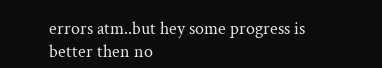errors atm..but hey some progress is better then no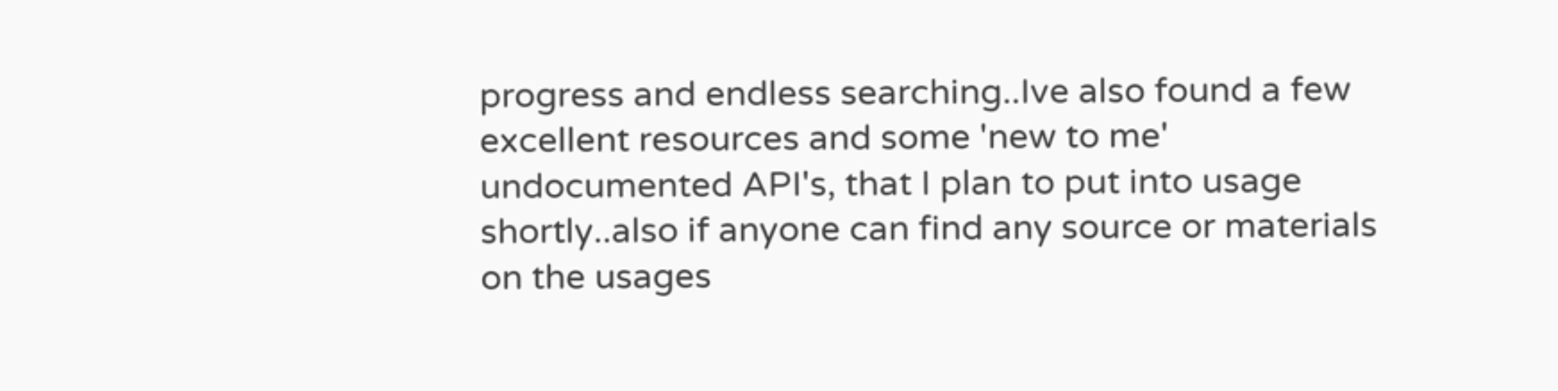progress and endless searching..Ive also found a few excellent resources and some 'new to me' undocumented API's, that I plan to put into usage shortly..also if anyone can find any source or materials on the usages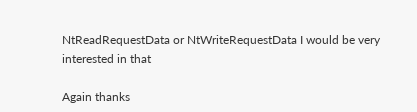NtReadRequestData or NtWriteRequestData I would be very interested in that

Again thanks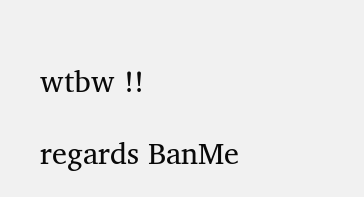wtbw !!

regards BanMe